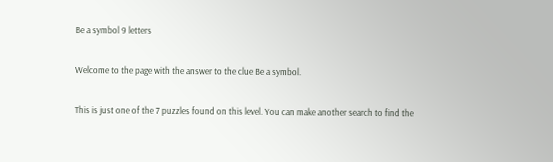Be a symbol 9 letters

Welcome to the page with the answer to the clue Be a symbol.

This is just one of the 7 puzzles found on this level. You can make another search to find the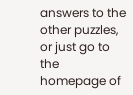answers to the other puzzles, or just go to the homepage of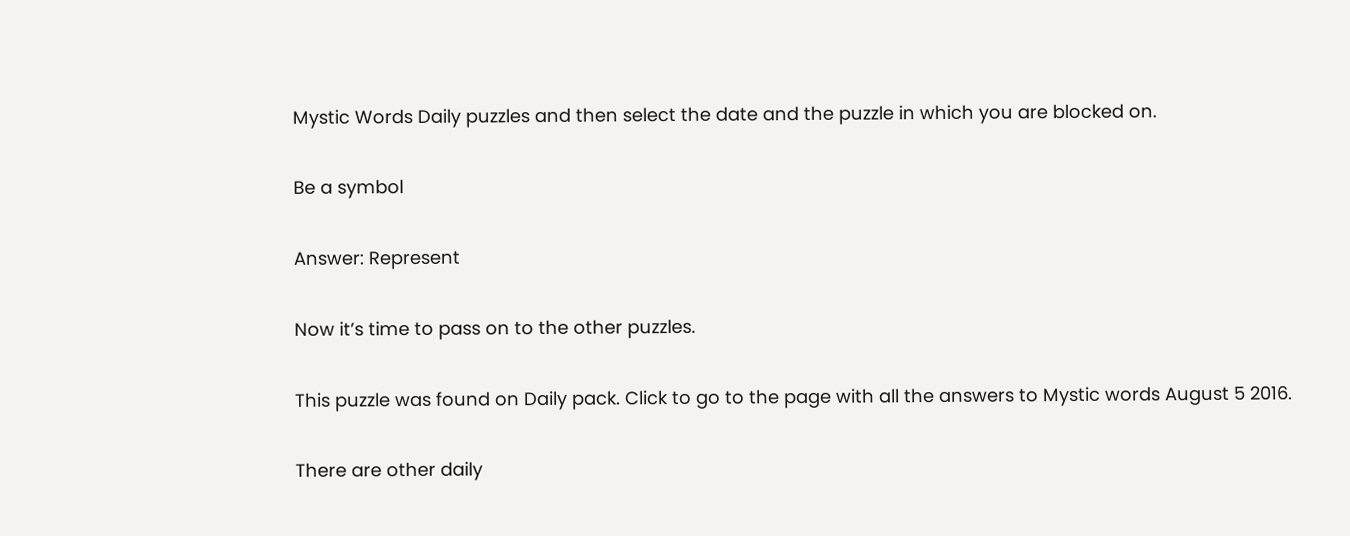Mystic Words Daily puzzles and then select the date and the puzzle in which you are blocked on.

Be a symbol

Answer: Represent

Now it’s time to pass on to the other puzzles.

This puzzle was found on Daily pack. Click to go to the page with all the answers to Mystic words August 5 2016.

There are other daily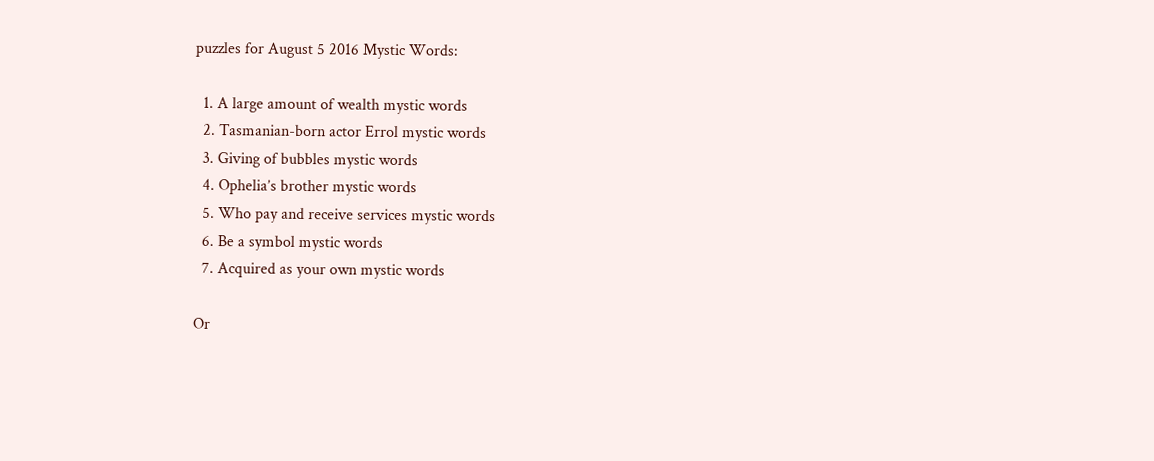puzzles for August 5 2016 Mystic Words:

  1. A large amount of wealth mystic words
  2. Tasmanian-born actor Errol mystic words
  3. Giving of bubbles mystic words
  4. Ophelia’s brother mystic words
  5. Who pay and receive services mystic words
  6. Be a symbol mystic words
  7. Acquired as your own mystic words

Or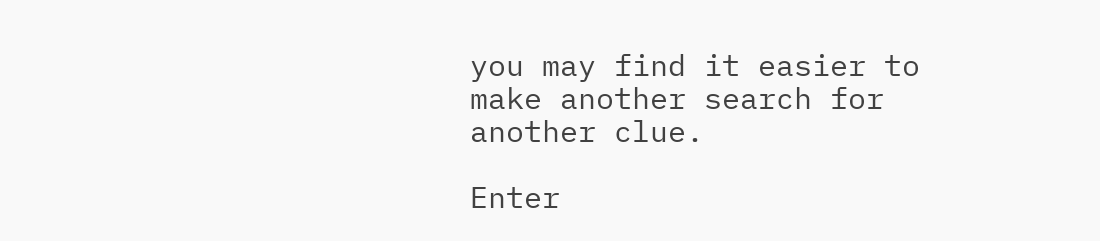you may find it easier to make another search for another clue.

Enter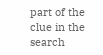part of the clue in the search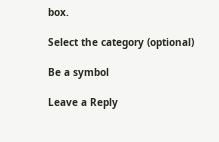box.

Select the category (optional)

Be a symbol

Leave a Reply